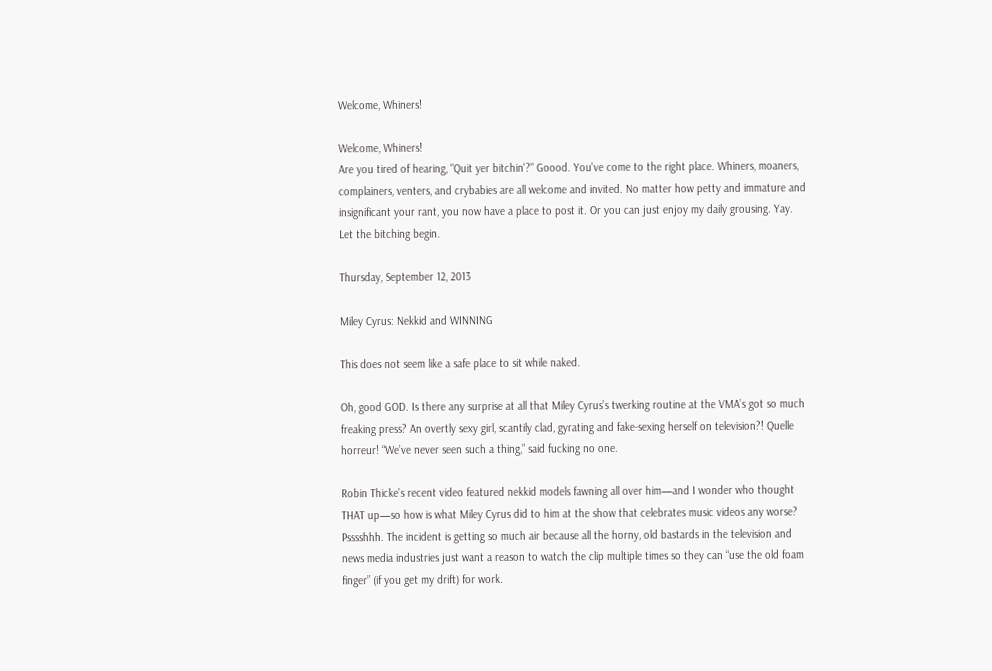Welcome, Whiners!

Welcome, Whiners!
Are you tired of hearing, "Quit yer bitchin'?" Goood. You've come to the right place. Whiners, moaners, complainers, venters, and crybabies are all welcome and invited. No matter how petty and immature and insignificant your rant, you now have a place to post it. Or you can just enjoy my daily grousing. Yay. Let the bitching begin.

Thursday, September 12, 2013

Miley Cyrus: Nekkid and WINNING

This does not seem like a safe place to sit while naked.

Oh, good GOD. Is there any surprise at all that Miley Cyrus’s twerking routine at the VMA’s got so much freaking press? An overtly sexy girl, scantily clad, gyrating and fake-sexing herself on television?! Quelle horreur! “We’ve never seen such a thing,” said fucking no one.

Robin Thicke’s recent video featured nekkid models fawning all over him—and I wonder who thought THAT up—so how is what Miley Cyrus did to him at the show that celebrates music videos any worse? Psssshhh. The incident is getting so much air because all the horny, old bastards in the television and news media industries just want a reason to watch the clip multiple times so they can “use the old foam finger” (if you get my drift) for work.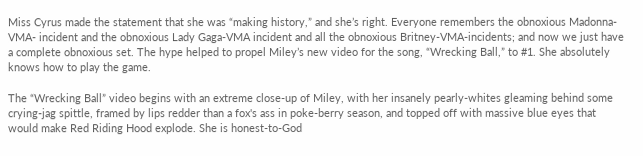Miss Cyrus made the statement that she was “making history,” and she’s right. Everyone remembers the obnoxious Madonna-VMA- incident and the obnoxious Lady Gaga-VMA incident and all the obnoxious Britney-VMA-incidents; and now we just have a complete obnoxious set. The hype helped to propel Miley’s new video for the song, “Wrecking Ball,” to #1. She absolutely knows how to play the game.

The “Wrecking Ball” video begins with an extreme close-up of Miley, with her insanely pearly-whites gleaming behind some crying-jag spittle, framed by lips redder than a fox's ass in poke-berry season, and topped off with massive blue eyes that would make Red Riding Hood explode. She is honest-to-God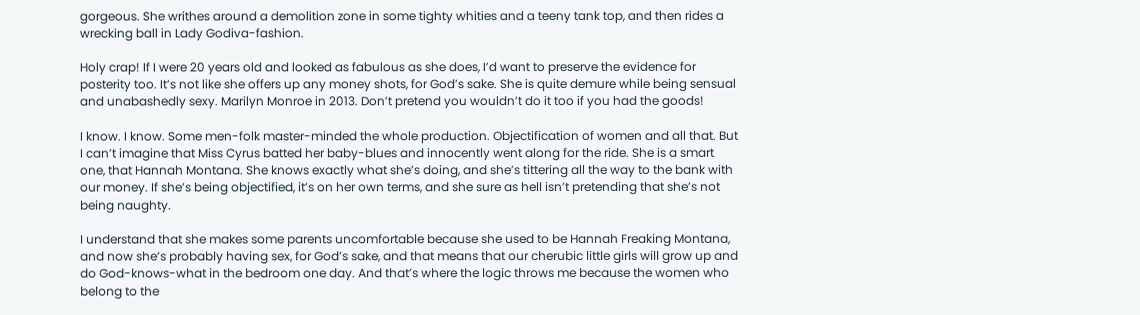gorgeous. She writhes around a demolition zone in some tighty whities and a teeny tank top, and then rides a wrecking ball in Lady Godiva-fashion.

Holy crap! If I were 20 years old and looked as fabulous as she does, I’d want to preserve the evidence for posterity too. It’s not like she offers up any money shots, for God’s sake. She is quite demure while being sensual and unabashedly sexy. Marilyn Monroe in 2013. Don’t pretend you wouldn’t do it too if you had the goods!

I know. I know. Some men-folk master-minded the whole production. Objectification of women and all that. But I can’t imagine that Miss Cyrus batted her baby-blues and innocently went along for the ride. She is a smart one, that Hannah Montana. She knows exactly what she’s doing, and she’s tittering all the way to the bank with our money. If she’s being objectified, it’s on her own terms, and she sure as hell isn’t pretending that she’s not being naughty.

I understand that she makes some parents uncomfortable because she used to be Hannah Freaking Montana, and now she’s probably having sex, for God’s sake, and that means that our cherubic little girls will grow up and do God-knows-what in the bedroom one day. And that’s where the logic throws me because the women who belong to the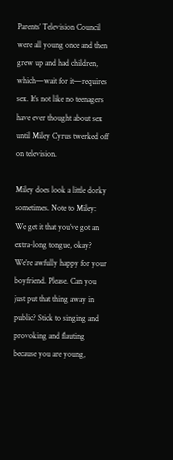Parents’ Television Council were all young once and then grew up and had children, which—wait for it—requires sex. It’s not like no teenagers have ever thought about sex until Miley Cyrus twerked off on television.

Miley does look a little dorky sometimes. Note to Miley: We get it that you’ve got an extra-long tongue, okay? We’re awfully happy for your boyfriend. Please. Can you just put that thing away in public? Stick to singing and provoking and flauting because you are young,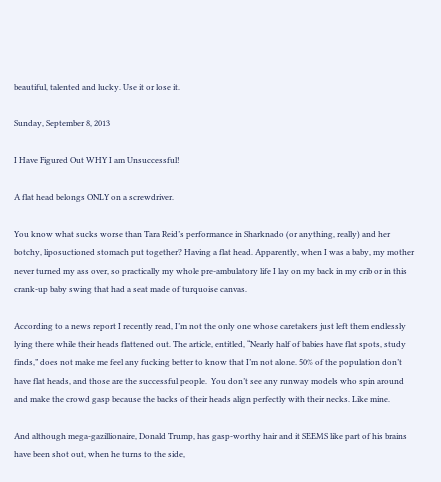beautiful, talented and lucky. Use it or lose it.

Sunday, September 8, 2013

I Have Figured Out WHY I am Unsuccessful!

A flat head belongs ONLY on a screwdriver.

You know what sucks worse than Tara Reid’s performance in Sharknado (or anything, really) and her botchy, liposuctioned stomach put together? Having a flat head. Apparently, when I was a baby, my mother never turned my ass over, so practically my whole pre-ambulatory life I lay on my back in my crib or in this crank-up baby swing that had a seat made of turquoise canvas.

According to a news report I recently read, I’m not the only one whose caretakers just left them endlessly lying there while their heads flattened out. The article, entitled, “Nearly half of babies have flat spots, study finds,” does not make me feel any fucking better to know that I’m not alone. 50% of the population don’t have flat heads, and those are the successful people.  You don’t see any runway models who spin around and make the crowd gasp because the backs of their heads align perfectly with their necks. Like mine.

And although mega-gazillionaire, Donald Trump, has gasp-worthy hair and it SEEMS like part of his brains have been shot out, when he turns to the side,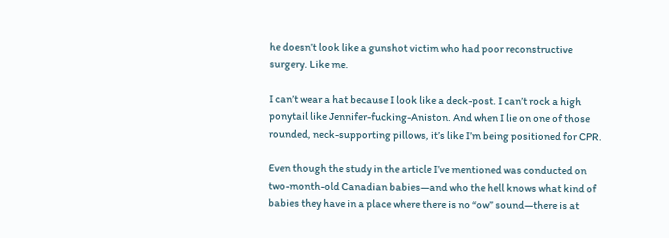he doesn’t look like a gunshot victim who had poor reconstructive surgery. Like me.

I can’t wear a hat because I look like a deck-post. I can’t rock a high ponytail like Jennifer-fucking-Aniston. And when I lie on one of those rounded, neck-supporting pillows, it’s like I’m being positioned for CPR.

Even though the study in the article I’ve mentioned was conducted on two-month-old Canadian babies—and who the hell knows what kind of babies they have in a place where there is no “ow” sound—there is at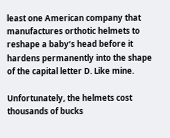least one American company that manufactures orthotic helmets to reshape a baby’s head before it hardens permanently into the shape of the capital letter D. Like mine.

Unfortunately, the helmets cost thousands of bucks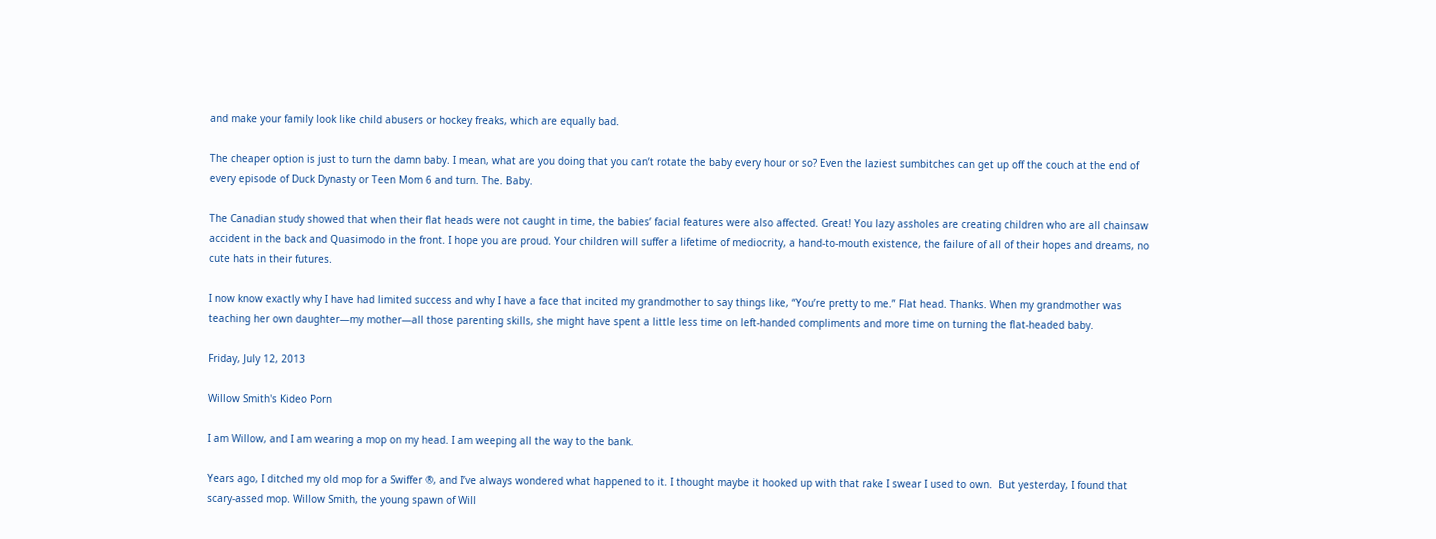and make your family look like child abusers or hockey freaks, which are equally bad.

The cheaper option is just to turn the damn baby. I mean, what are you doing that you can’t rotate the baby every hour or so? Even the laziest sumbitches can get up off the couch at the end of every episode of Duck Dynasty or Teen Mom 6 and turn. The. Baby.

The Canadian study showed that when their flat heads were not caught in time, the babies’ facial features were also affected. Great! You lazy assholes are creating children who are all chainsaw accident in the back and Quasimodo in the front. I hope you are proud. Your children will suffer a lifetime of mediocrity, a hand-to-mouth existence, the failure of all of their hopes and dreams, no cute hats in their futures.

I now know exactly why I have had limited success and why I have a face that incited my grandmother to say things like, “You’re pretty to me.” Flat head. Thanks. When my grandmother was teaching her own daughter—my mother—all those parenting skills, she might have spent a little less time on left-handed compliments and more time on turning the flat-headed baby.

Friday, July 12, 2013

Willow Smith's Kideo Porn

I am Willow, and I am wearing a mop on my head. I am weeping all the way to the bank.

Years ago, I ditched my old mop for a Swiffer ®, and I’ve always wondered what happened to it. I thought maybe it hooked up with that rake I swear I used to own.  But yesterday, I found that scary-assed mop. Willow Smith, the young spawn of Will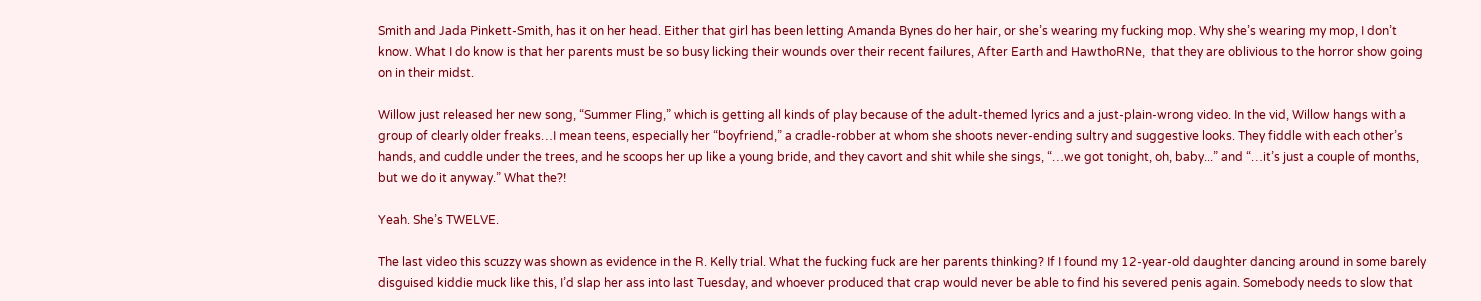Smith and Jada Pinkett-Smith, has it on her head. Either that girl has been letting Amanda Bynes do her hair, or she’s wearing my fucking mop. Why she’s wearing my mop, I don’t know. What I do know is that her parents must be so busy licking their wounds over their recent failures, After Earth and HawthoRNe,  that they are oblivious to the horror show going on in their midst.

Willow just released her new song, “Summer Fling,” which is getting all kinds of play because of the adult-themed lyrics and a just-plain-wrong video. In the vid, Willow hangs with a group of clearly older freaks…I mean teens, especially her “boyfriend,” a cradle-robber at whom she shoots never-ending sultry and suggestive looks. They fiddle with each other’s hands, and cuddle under the trees, and he scoops her up like a young bride, and they cavort and shit while she sings, “…we got tonight, oh, baby...” and “…it’s just a couple of months, but we do it anyway.” What the?!

Yeah. She’s TWELVE.

The last video this scuzzy was shown as evidence in the R. Kelly trial. What the fucking fuck are her parents thinking? If I found my 12-year-old daughter dancing around in some barely disguised kiddie muck like this, I’d slap her ass into last Tuesday, and whoever produced that crap would never be able to find his severed penis again. Somebody needs to slow that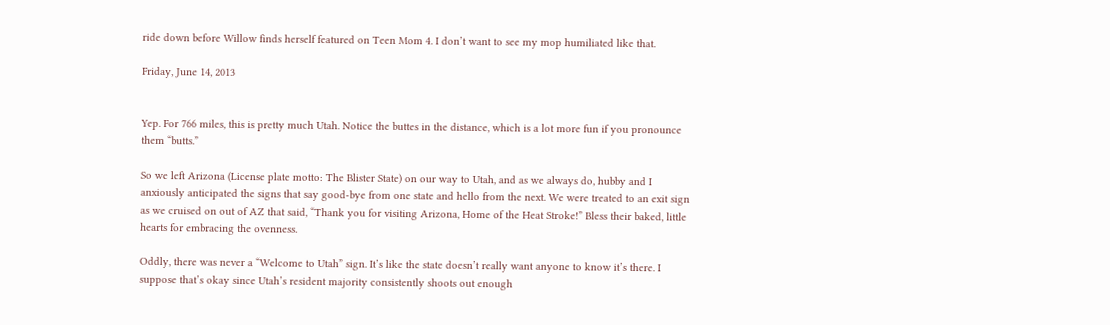ride down before Willow finds herself featured on Teen Mom 4. I don’t want to see my mop humiliated like that.

Friday, June 14, 2013


Yep. For 766 miles, this is pretty much Utah. Notice the buttes in the distance, which is a lot more fun if you pronounce them “butts.”

So we left Arizona (License plate motto: The Blister State) on our way to Utah, and as we always do, hubby and I anxiously anticipated the signs that say good-bye from one state and hello from the next. We were treated to an exit sign as we cruised on out of AZ that said, “Thank you for visiting Arizona, Home of the Heat Stroke!” Bless their baked, little hearts for embracing the ovenness.

Oddly, there was never a “Welcome to Utah” sign. It’s like the state doesn’t really want anyone to know it’s there. I suppose that’s okay since Utah’s resident majority consistently shoots out enough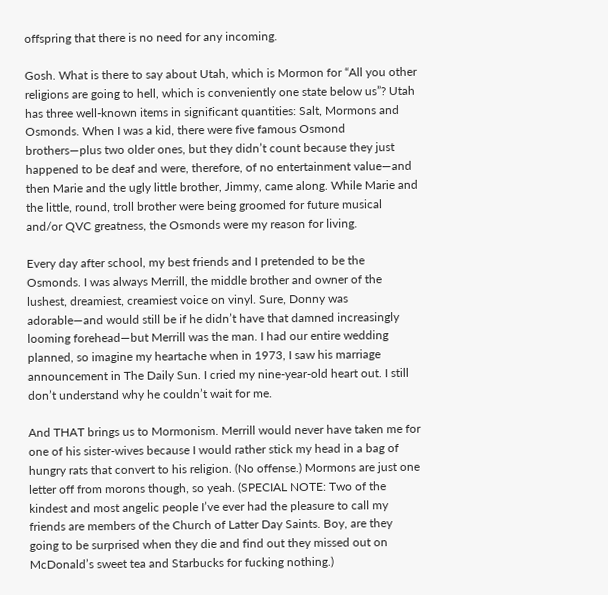offspring that there is no need for any incoming.

Gosh. What is there to say about Utah, which is Mormon for “All you other religions are going to hell, which is conveniently one state below us”? Utah has three well-known items in significant quantities: Salt, Mormons and Osmonds. When I was a kid, there were five famous Osmond brothers—plus two older ones, but they didn’t count because they just happened to be deaf and were, therefore, of no entertainment value—and then Marie and the ugly little brother, Jimmy, came along. While Marie and the little, round, troll brother were being groomed for future musical and/or QVC greatness, the Osmonds were my reason for living.

Every day after school, my best friends and I pretended to be the Osmonds. I was always Merrill, the middle brother and owner of the lushest, dreamiest, creamiest voice on vinyl. Sure, Donny was adorable—and would still be if he didn’t have that damned increasingly looming forehead—but Merrill was the man. I had our entire wedding planned, so imagine my heartache when in 1973, I saw his marriage announcement in The Daily Sun. I cried my nine-year-old heart out. I still don’t understand why he couldn’t wait for me.

And THAT brings us to Mormonism. Merrill would never have taken me for one of his sister-wives because I would rather stick my head in a bag of hungry rats that convert to his religion. (No offense.) Mormons are just one letter off from morons though, so yeah. (SPECIAL NOTE: Two of the kindest and most angelic people I’ve ever had the pleasure to call my friends are members of the Church of Latter Day Saints. Boy, are they going to be surprised when they die and find out they missed out on McDonald’s sweet tea and Starbucks for fucking nothing.)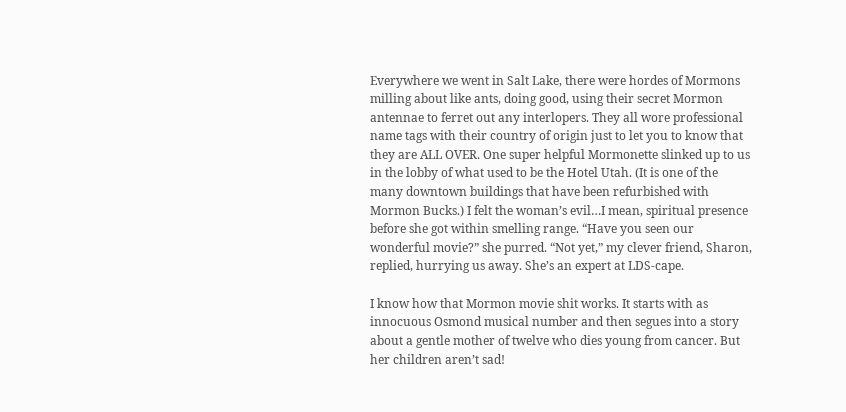Everywhere we went in Salt Lake, there were hordes of Mormons milling about like ants, doing good, using their secret Mormon antennae to ferret out any interlopers. They all wore professional name tags with their country of origin just to let you to know that they are ALL OVER. One super helpful Mormonette slinked up to us in the lobby of what used to be the Hotel Utah. (It is one of the many downtown buildings that have been refurbished with Mormon Bucks.) I felt the woman’s evil…I mean, spiritual presence before she got within smelling range. “Have you seen our wonderful movie?” she purred. “Not yet,” my clever friend, Sharon, replied, hurrying us away. She’s an expert at LDS-cape.

I know how that Mormon movie shit works. It starts with as innocuous Osmond musical number and then segues into a story about a gentle mother of twelve who dies young from cancer. But her children aren’t sad!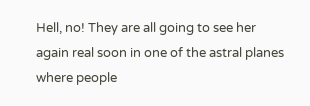Hell, no! They are all going to see her again real soon in one of the astral planes where people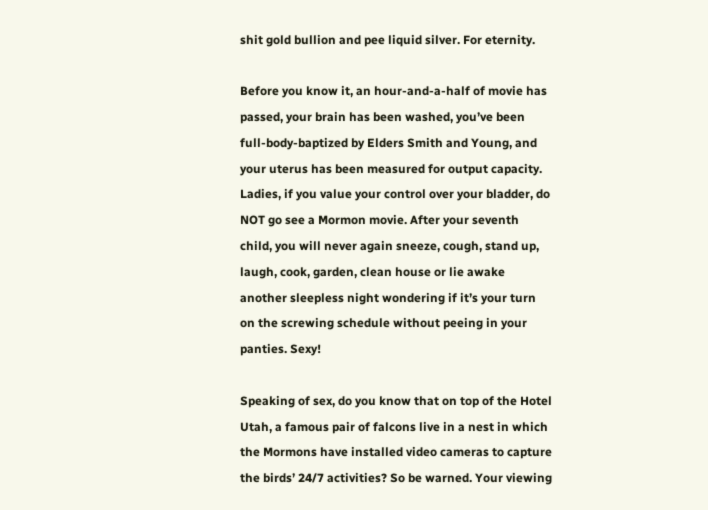shit gold bullion and pee liquid silver. For eternity.

Before you know it, an hour-and-a-half of movie has passed, your brain has been washed, you’ve been full-body-baptized by Elders Smith and Young, and your uterus has been measured for output capacity. Ladies, if you value your control over your bladder, do NOT go see a Mormon movie. After your seventh child, you will never again sneeze, cough, stand up, laugh, cook, garden, clean house or lie awake another sleepless night wondering if it’s your turn on the screwing schedule without peeing in your panties. Sexy!

Speaking of sex, do you know that on top of the Hotel Utah, a famous pair of falcons live in a nest in which the Mormons have installed video cameras to capture the birds’ 24/7 activities? So be warned. Your viewing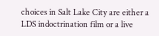choices in Salt Lake City are either a LDS indoctrination film or a live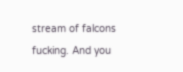stream of falcons fucking. And you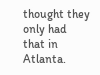thought they only had that in Atlanta.